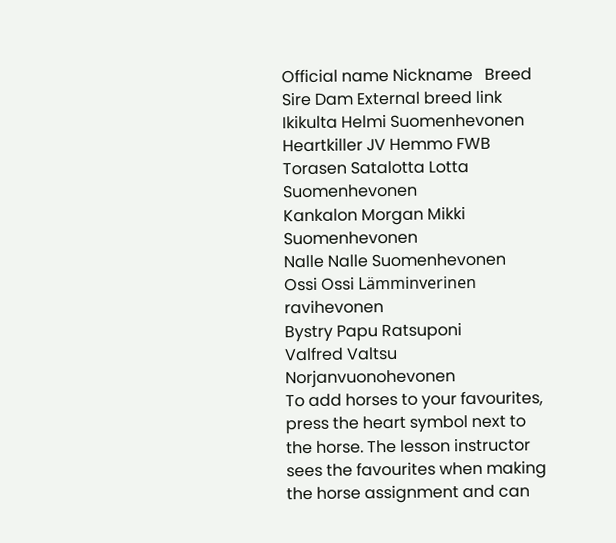Official name Nickname   Breed Sire Dam External breed link
Ikikulta Helmi Suomenhevonen
Heartkiller JV Hemmo FWB
Torasen Satalotta Lotta Suomenhevonen
Kankalon Morgan Mikki Suomenhevonen
Nalle Nalle Suomenhevonen
Ossi Ossi Lämminverinen ravihevonen
Bystry Papu Ratsuponi
Valfred Valtsu Norjanvuonohevonen
To add horses to your favourites, press the heart symbol next to the horse. The lesson instructor sees the favourites when making the horse assignment and can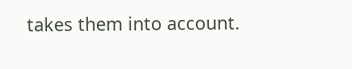takes them into account.